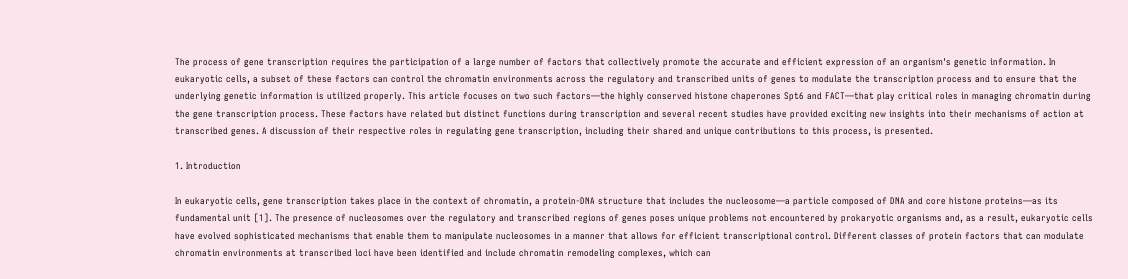The process of gene transcription requires the participation of a large number of factors that collectively promote the accurate and efficient expression of an organism's genetic information. In eukaryotic cells, a subset of these factors can control the chromatin environments across the regulatory and transcribed units of genes to modulate the transcription process and to ensure that the underlying genetic information is utilized properly. This article focuses on two such factors—the highly conserved histone chaperones Spt6 and FACT—that play critical roles in managing chromatin during the gene transcription process. These factors have related but distinct functions during transcription and several recent studies have provided exciting new insights into their mechanisms of action at transcribed genes. A discussion of their respective roles in regulating gene transcription, including their shared and unique contributions to this process, is presented.

1. Introduction

In eukaryotic cells, gene transcription takes place in the context of chromatin, a protein-DNA structure that includes the nucleosome—a particle composed of DNA and core histone proteins—as its fundamental unit [1]. The presence of nucleosomes over the regulatory and transcribed regions of genes poses unique problems not encountered by prokaryotic organisms and, as a result, eukaryotic cells have evolved sophisticated mechanisms that enable them to manipulate nucleosomes in a manner that allows for efficient transcriptional control. Different classes of protein factors that can modulate chromatin environments at transcribed loci have been identified and include chromatin remodeling complexes, which can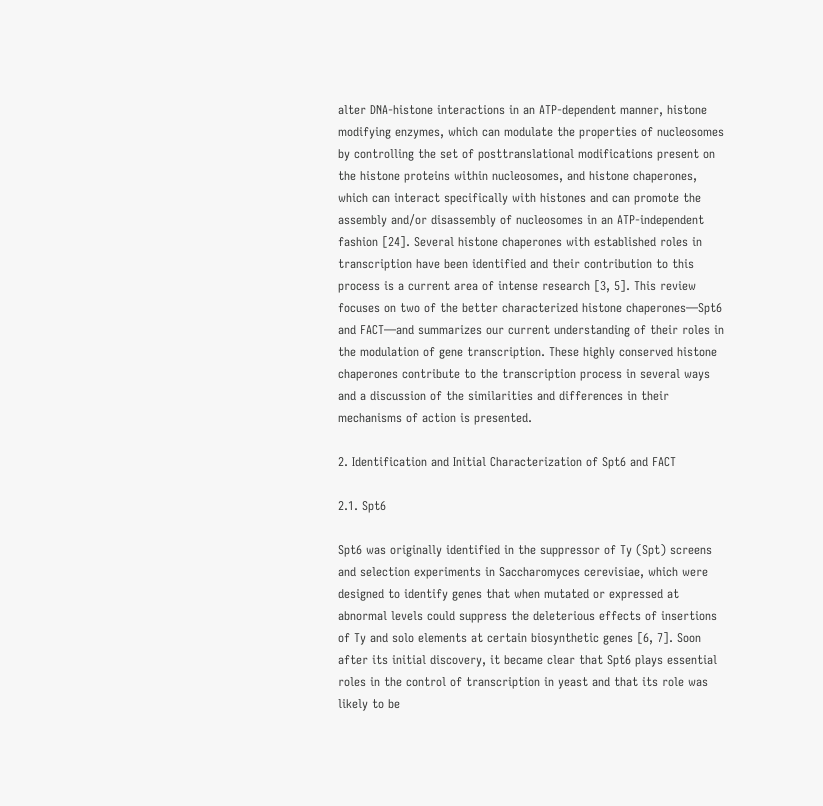alter DNA-histone interactions in an ATP-dependent manner, histone modifying enzymes, which can modulate the properties of nucleosomes by controlling the set of posttranslational modifications present on the histone proteins within nucleosomes, and histone chaperones, which can interact specifically with histones and can promote the assembly and/or disassembly of nucleosomes in an ATP-independent fashion [24]. Several histone chaperones with established roles in transcription have been identified and their contribution to this process is a current area of intense research [3, 5]. This review focuses on two of the better characterized histone chaperones—Spt6 and FACT—and summarizes our current understanding of their roles in the modulation of gene transcription. These highly conserved histone chaperones contribute to the transcription process in several ways and a discussion of the similarities and differences in their mechanisms of action is presented.

2. Identification and Initial Characterization of Spt6 and FACT

2.1. Spt6

Spt6 was originally identified in the suppressor of Ty (Spt) screens and selection experiments in Saccharomyces cerevisiae, which were designed to identify genes that when mutated or expressed at abnormal levels could suppress the deleterious effects of insertions of Ty and solo elements at certain biosynthetic genes [6, 7]. Soon after its initial discovery, it became clear that Spt6 plays essential roles in the control of transcription in yeast and that its role was likely to be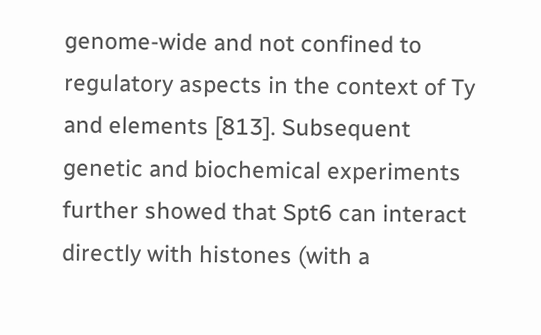genome-wide and not confined to regulatory aspects in the context of Ty and elements [813]. Subsequent genetic and biochemical experiments further showed that Spt6 can interact directly with histones (with a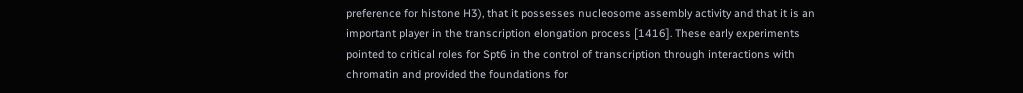preference for histone H3), that it possesses nucleosome assembly activity and that it is an important player in the transcription elongation process [1416]. These early experiments pointed to critical roles for Spt6 in the control of transcription through interactions with chromatin and provided the foundations for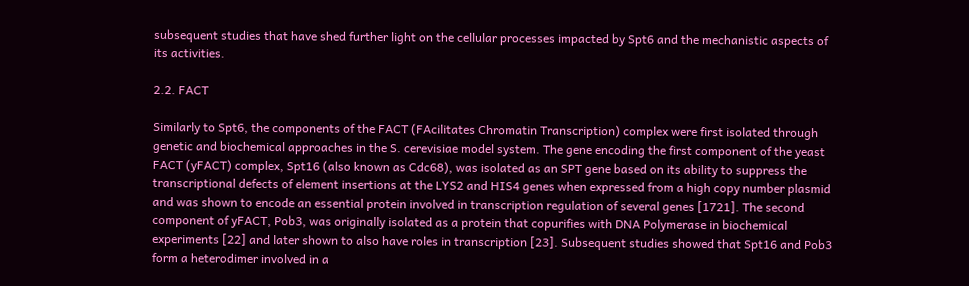subsequent studies that have shed further light on the cellular processes impacted by Spt6 and the mechanistic aspects of its activities.

2.2. FACT

Similarly to Spt6, the components of the FACT (FAcilitates Chromatin Transcription) complex were first isolated through genetic and biochemical approaches in the S. cerevisiae model system. The gene encoding the first component of the yeast FACT (yFACT) complex, Spt16 (also known as Cdc68), was isolated as an SPT gene based on its ability to suppress the transcriptional defects of element insertions at the LYS2 and HIS4 genes when expressed from a high copy number plasmid and was shown to encode an essential protein involved in transcription regulation of several genes [1721]. The second component of yFACT, Pob3, was originally isolated as a protein that copurifies with DNA Polymerase in biochemical experiments [22] and later shown to also have roles in transcription [23]. Subsequent studies showed that Spt16 and Pob3 form a heterodimer involved in a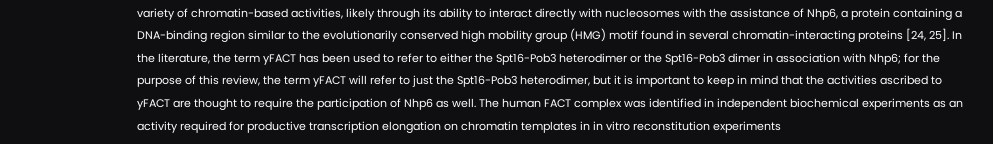variety of chromatin-based activities, likely through its ability to interact directly with nucleosomes with the assistance of Nhp6, a protein containing a DNA-binding region similar to the evolutionarily conserved high mobility group (HMG) motif found in several chromatin-interacting proteins [24, 25]. In the literature, the term yFACT has been used to refer to either the Spt16-Pob3 heterodimer or the Spt16-Pob3 dimer in association with Nhp6; for the purpose of this review, the term yFACT will refer to just the Spt16-Pob3 heterodimer, but it is important to keep in mind that the activities ascribed to yFACT are thought to require the participation of Nhp6 as well. The human FACT complex was identified in independent biochemical experiments as an activity required for productive transcription elongation on chromatin templates in in vitro reconstitution experiments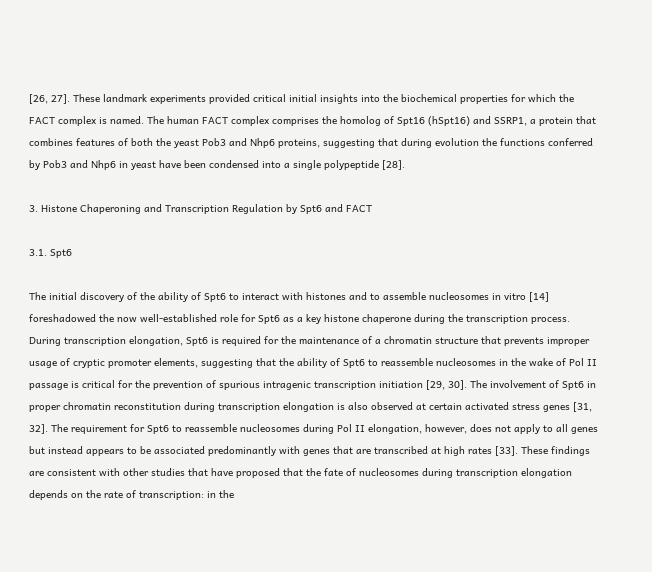[26, 27]. These landmark experiments provided critical initial insights into the biochemical properties for which the FACT complex is named. The human FACT complex comprises the homolog of Spt16 (hSpt16) and SSRP1, a protein that combines features of both the yeast Pob3 and Nhp6 proteins, suggesting that during evolution the functions conferred by Pob3 and Nhp6 in yeast have been condensed into a single polypeptide [28].

3. Histone Chaperoning and Transcription Regulation by Spt6 and FACT

3.1. Spt6

The initial discovery of the ability of Spt6 to interact with histones and to assemble nucleosomes in vitro [14] foreshadowed the now well-established role for Spt6 as a key histone chaperone during the transcription process. During transcription elongation, Spt6 is required for the maintenance of a chromatin structure that prevents improper usage of cryptic promoter elements, suggesting that the ability of Spt6 to reassemble nucleosomes in the wake of Pol II passage is critical for the prevention of spurious intragenic transcription initiation [29, 30]. The involvement of Spt6 in proper chromatin reconstitution during transcription elongation is also observed at certain activated stress genes [31, 32]. The requirement for Spt6 to reassemble nucleosomes during Pol II elongation, however, does not apply to all genes but instead appears to be associated predominantly with genes that are transcribed at high rates [33]. These findings are consistent with other studies that have proposed that the fate of nucleosomes during transcription elongation depends on the rate of transcription: in the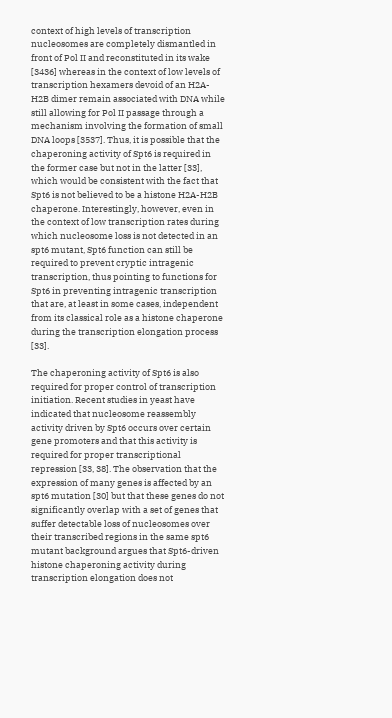context of high levels of transcription nucleosomes are completely dismantled in front of Pol II and reconstituted in its wake [3436] whereas in the context of low levels of transcription hexamers devoid of an H2A-H2B dimer remain associated with DNA while still allowing for Pol II passage through a mechanism involving the formation of small DNA loops [3537]. Thus, it is possible that the chaperoning activity of Spt6 is required in the former case but not in the latter [33], which would be consistent with the fact that Spt6 is not believed to be a histone H2A-H2B chaperone. Interestingly, however, even in the context of low transcription rates during which nucleosome loss is not detected in an spt6 mutant, Spt6 function can still be required to prevent cryptic intragenic transcription, thus pointing to functions for Spt6 in preventing intragenic transcription that are, at least in some cases, independent from its classical role as a histone chaperone during the transcription elongation process [33].

The chaperoning activity of Spt6 is also required for proper control of transcription initiation. Recent studies in yeast have indicated that nucleosome reassembly activity driven by Spt6 occurs over certain gene promoters and that this activity is required for proper transcriptional repression [33, 38]. The observation that the expression of many genes is affected by an spt6 mutation [30] but that these genes do not significantly overlap with a set of genes that suffer detectable loss of nucleosomes over their transcribed regions in the same spt6 mutant background argues that Spt6-driven histone chaperoning activity during transcription elongation does not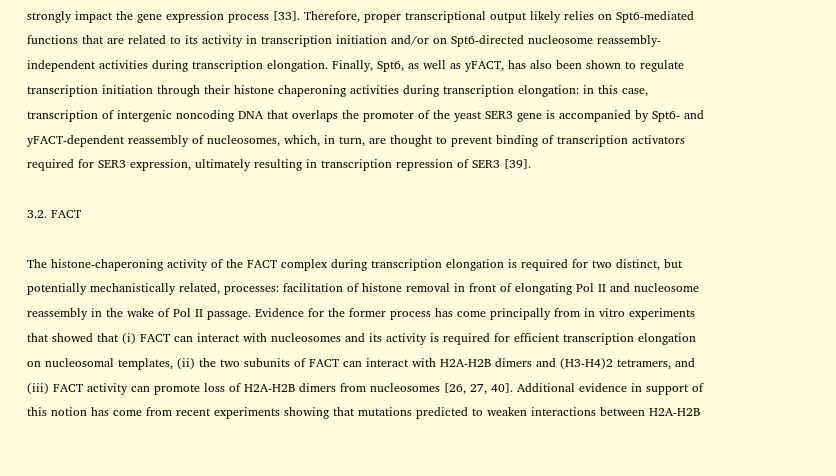strongly impact the gene expression process [33]. Therefore, proper transcriptional output likely relies on Spt6-mediated functions that are related to its activity in transcription initiation and/or on Spt6-directed nucleosome reassembly-independent activities during transcription elongation. Finally, Spt6, as well as yFACT, has also been shown to regulate transcription initiation through their histone chaperoning activities during transcription elongation: in this case, transcription of intergenic noncoding DNA that overlaps the promoter of the yeast SER3 gene is accompanied by Spt6- and yFACT-dependent reassembly of nucleosomes, which, in turn, are thought to prevent binding of transcription activators required for SER3 expression, ultimately resulting in transcription repression of SER3 [39].

3.2. FACT

The histone-chaperoning activity of the FACT complex during transcription elongation is required for two distinct, but potentially mechanistically related, processes: facilitation of histone removal in front of elongating Pol II and nucleosome reassembly in the wake of Pol II passage. Evidence for the former process has come principally from in vitro experiments that showed that (i) FACT can interact with nucleosomes and its activity is required for efficient transcription elongation on nucleosomal templates, (ii) the two subunits of FACT can interact with H2A-H2B dimers and (H3-H4)2 tetramers, and (iii) FACT activity can promote loss of H2A-H2B dimers from nucleosomes [26, 27, 40]. Additional evidence in support of this notion has come from recent experiments showing that mutations predicted to weaken interactions between H2A-H2B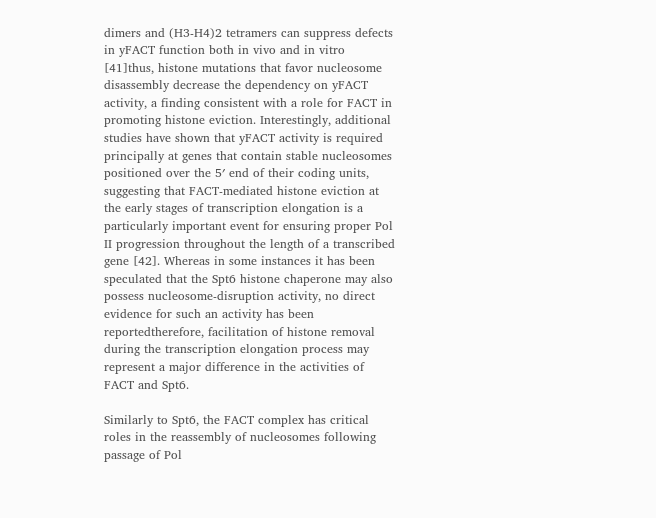dimers and (H3-H4)2 tetramers can suppress defects in yFACT function both in vivo and in vitro [41]thus, histone mutations that favor nucleosome disassembly decrease the dependency on yFACT activity, a finding consistent with a role for FACT in promoting histone eviction. Interestingly, additional studies have shown that yFACT activity is required principally at genes that contain stable nucleosomes positioned over the 5′ end of their coding units, suggesting that FACT-mediated histone eviction at the early stages of transcription elongation is a particularly important event for ensuring proper Pol II progression throughout the length of a transcribed gene [42]. Whereas in some instances it has been speculated that the Spt6 histone chaperone may also possess nucleosome-disruption activity, no direct evidence for such an activity has been reportedtherefore, facilitation of histone removal during the transcription elongation process may represent a major difference in the activities of FACT and Spt6.

Similarly to Spt6, the FACT complex has critical roles in the reassembly of nucleosomes following passage of Pol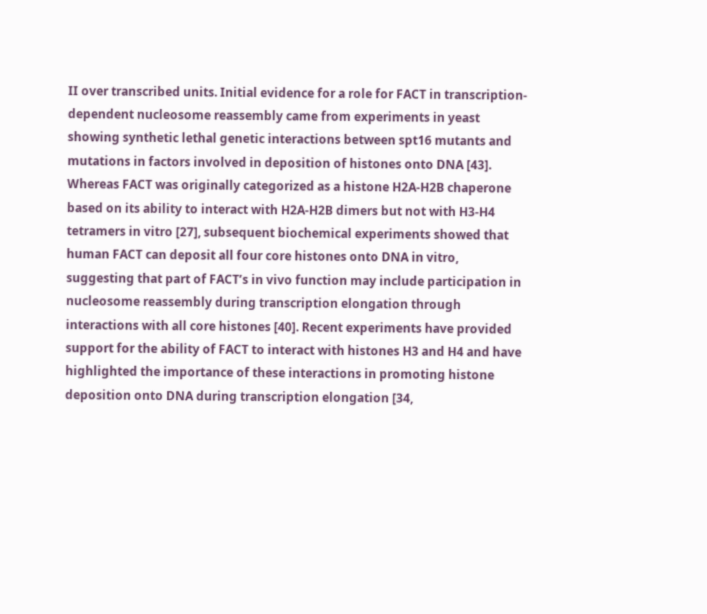II over transcribed units. Initial evidence for a role for FACT in transcription-dependent nucleosome reassembly came from experiments in yeast showing synthetic lethal genetic interactions between spt16 mutants and mutations in factors involved in deposition of histones onto DNA [43]. Whereas FACT was originally categorized as a histone H2A-H2B chaperone based on its ability to interact with H2A-H2B dimers but not with H3-H4 tetramers in vitro [27], subsequent biochemical experiments showed that human FACT can deposit all four core histones onto DNA in vitro, suggesting that part of FACT’s in vivo function may include participation in nucleosome reassembly during transcription elongation through interactions with all core histones [40]. Recent experiments have provided support for the ability of FACT to interact with histones H3 and H4 and have highlighted the importance of these interactions in promoting histone deposition onto DNA during transcription elongation [34,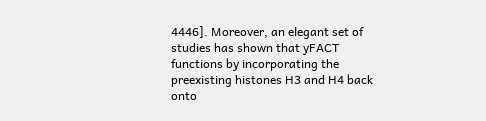4446]. Moreover, an elegant set of studies has shown that yFACT functions by incorporating the preexisting histones H3 and H4 back onto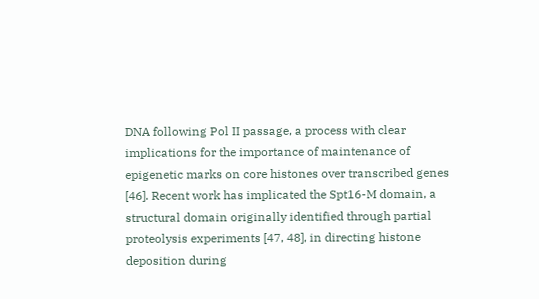DNA following Pol II passage, a process with clear implications for the importance of maintenance of epigenetic marks on core histones over transcribed genes [46]. Recent work has implicated the Spt16-M domain, a structural domain originally identified through partial proteolysis experiments [47, 48], in directing histone deposition during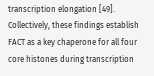transcription elongation [49]. Collectively, these findings establish FACT as a key chaperone for all four core histones during transcription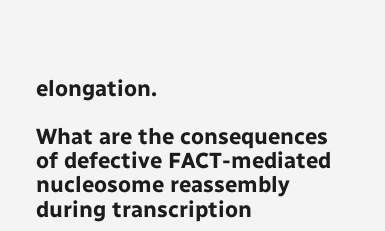elongation.

What are the consequences of defective FACT-mediated nucleosome reassembly during transcription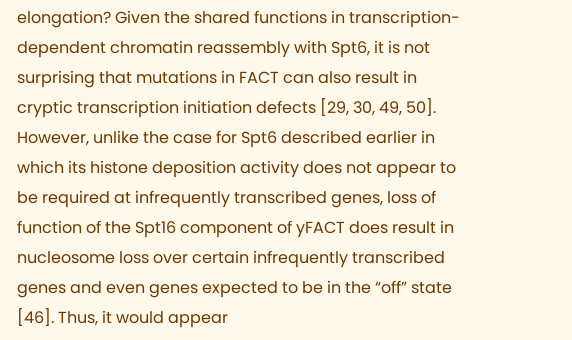elongation? Given the shared functions in transcription-dependent chromatin reassembly with Spt6, it is not surprising that mutations in FACT can also result in cryptic transcription initiation defects [29, 30, 49, 50]. However, unlike the case for Spt6 described earlier in which its histone deposition activity does not appear to be required at infrequently transcribed genes, loss of function of the Spt16 component of yFACT does result in nucleosome loss over certain infrequently transcribed genes and even genes expected to be in the “off” state [46]. Thus, it would appear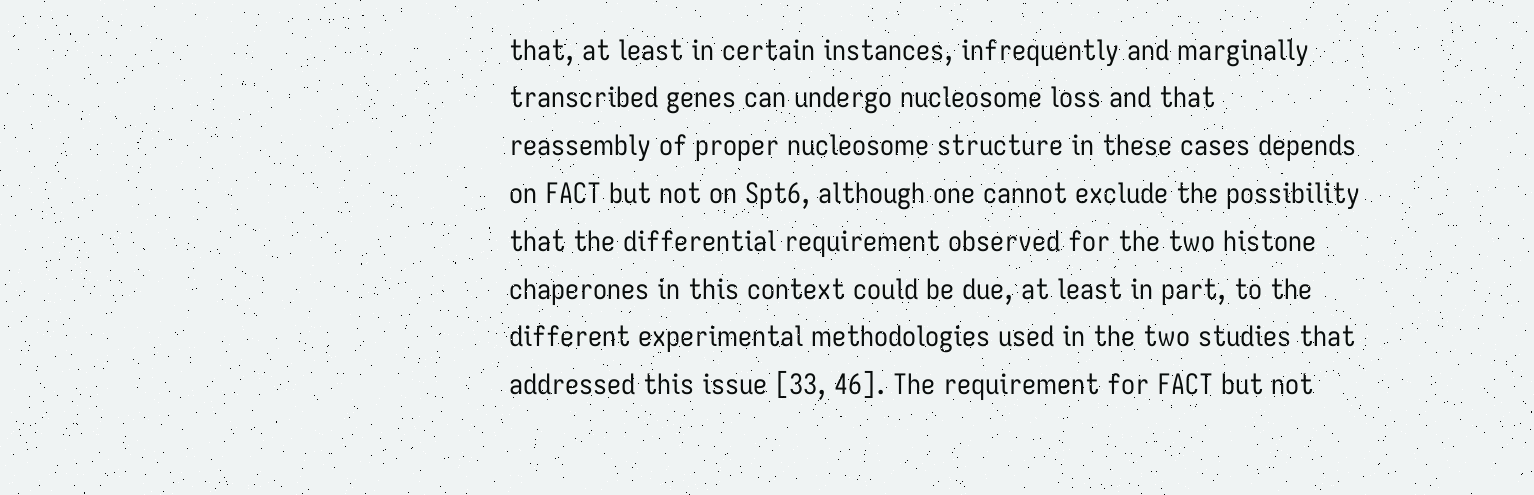that, at least in certain instances, infrequently and marginally transcribed genes can undergo nucleosome loss and that reassembly of proper nucleosome structure in these cases depends on FACT but not on Spt6, although one cannot exclude the possibility that the differential requirement observed for the two histone chaperones in this context could be due, at least in part, to the different experimental methodologies used in the two studies that addressed this issue [33, 46]. The requirement for FACT but not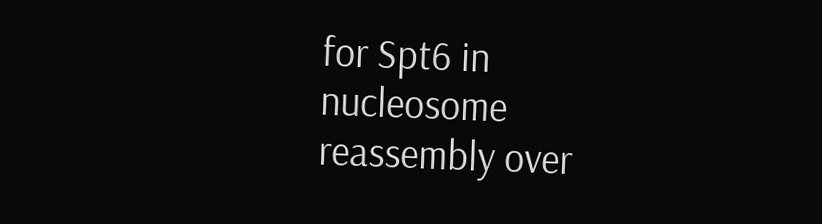for Spt6 in nucleosome reassembly over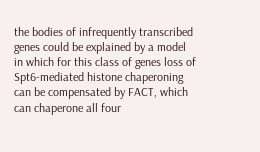the bodies of infrequently transcribed genes could be explained by a model in which for this class of genes loss of Spt6-mediated histone chaperoning can be compensated by FACT, which can chaperone all four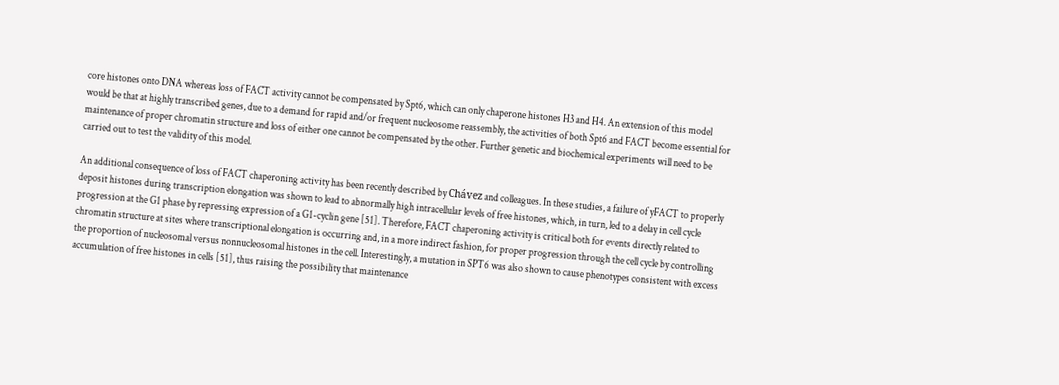core histones onto DNA whereas loss of FACT activity cannot be compensated by Spt6, which can only chaperone histones H3 and H4. An extension of this model would be that at highly transcribed genes, due to a demand for rapid and/or frequent nucleosome reassembly, the activities of both Spt6 and FACT become essential for maintenance of proper chromatin structure and loss of either one cannot be compensated by the other. Further genetic and biochemical experiments will need to be carried out to test the validity of this model.

An additional consequence of loss of FACT chaperoning activity has been recently described by Chávez and colleagues. In these studies, a failure of yFACT to properly deposit histones during transcription elongation was shown to lead to abnormally high intracellular levels of free histones, which, in turn, led to a delay in cell cycle progression at the G1 phase by repressing expression of a G1-cyclin gene [51]. Therefore, FACT chaperoning activity is critical both for events directly related to chromatin structure at sites where transcriptional elongation is occurring and, in a more indirect fashion, for proper progression through the cell cycle by controlling the proportion of nucleosomal versus nonnucleosomal histones in the cell. Interestingly, a mutation in SPT6 was also shown to cause phenotypes consistent with excess accumulation of free histones in cells [51], thus raising the possibility that maintenance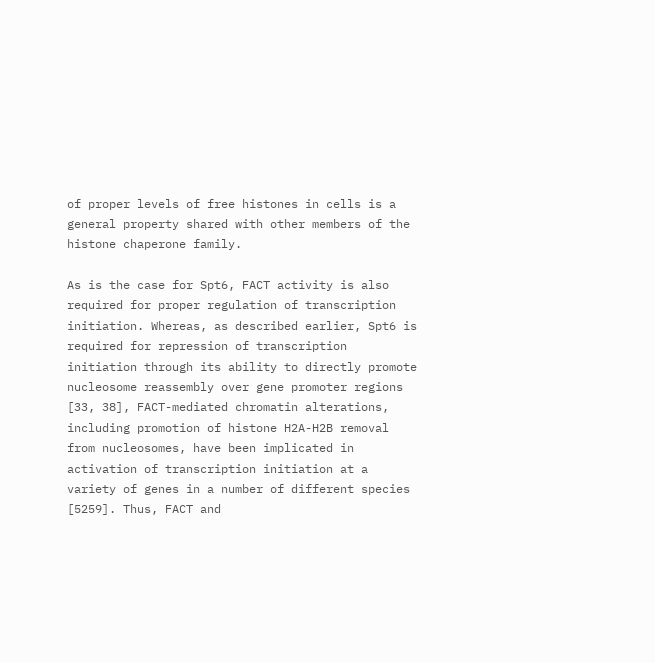of proper levels of free histones in cells is a general property shared with other members of the histone chaperone family.

As is the case for Spt6, FACT activity is also required for proper regulation of transcription initiation. Whereas, as described earlier, Spt6 is required for repression of transcription initiation through its ability to directly promote nucleosome reassembly over gene promoter regions [33, 38], FACT-mediated chromatin alterations, including promotion of histone H2A-H2B removal from nucleosomes, have been implicated in activation of transcription initiation at a variety of genes in a number of different species [5259]. Thus, FACT and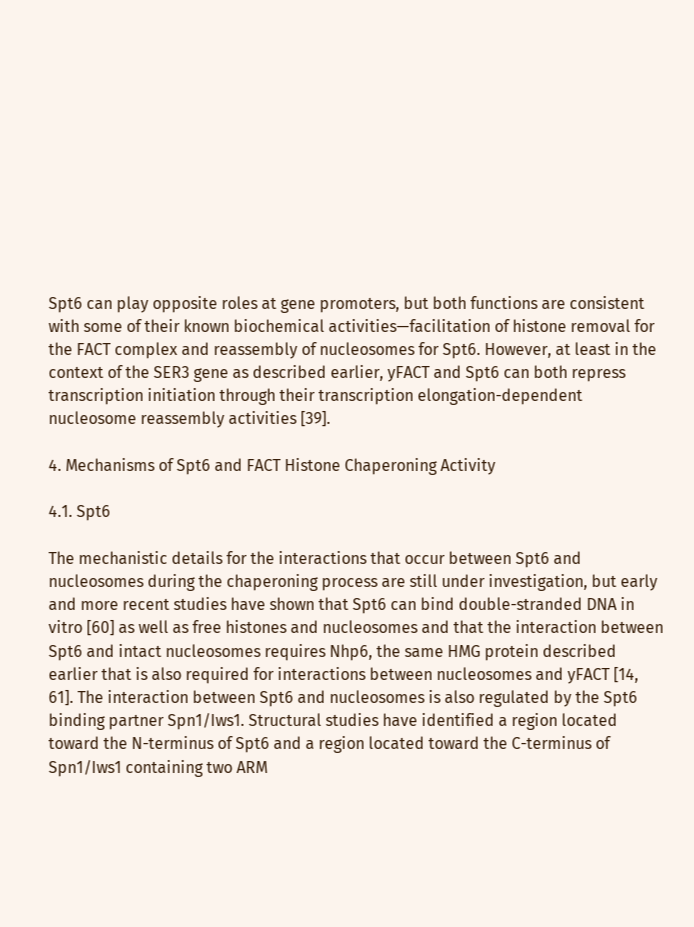Spt6 can play opposite roles at gene promoters, but both functions are consistent with some of their known biochemical activities—facilitation of histone removal for the FACT complex and reassembly of nucleosomes for Spt6. However, at least in the context of the SER3 gene as described earlier, yFACT and Spt6 can both repress transcription initiation through their transcription elongation-dependent nucleosome reassembly activities [39].

4. Mechanisms of Spt6 and FACT Histone Chaperoning Activity

4.1. Spt6

The mechanistic details for the interactions that occur between Spt6 and nucleosomes during the chaperoning process are still under investigation, but early and more recent studies have shown that Spt6 can bind double-stranded DNA in vitro [60] as well as free histones and nucleosomes and that the interaction between Spt6 and intact nucleosomes requires Nhp6, the same HMG protein described earlier that is also required for interactions between nucleosomes and yFACT [14, 61]. The interaction between Spt6 and nucleosomes is also regulated by the Spt6 binding partner Spn1/Iws1. Structural studies have identified a region located toward the N-terminus of Spt6 and a region located toward the C-terminus of Spn1/Iws1 containing two ARM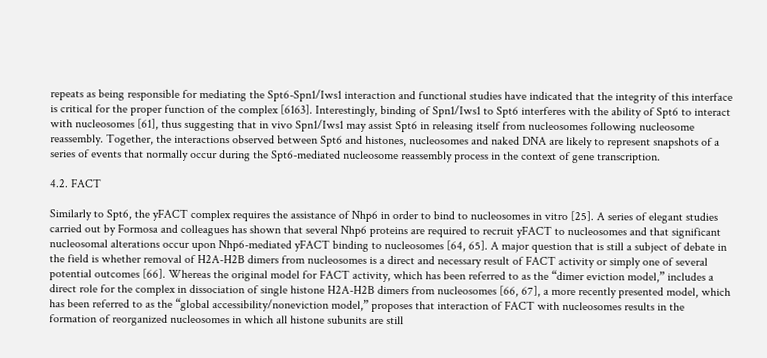repeats as being responsible for mediating the Spt6-Spn1/Iws1 interaction and functional studies have indicated that the integrity of this interface is critical for the proper function of the complex [6163]. Interestingly, binding of Spn1/Iws1 to Spt6 interferes with the ability of Spt6 to interact with nucleosomes [61], thus suggesting that in vivo Spn1/Iws1 may assist Spt6 in releasing itself from nucleosomes following nucleosome reassembly. Together, the interactions observed between Spt6 and histones, nucleosomes and naked DNA are likely to represent snapshots of a series of events that normally occur during the Spt6-mediated nucleosome reassembly process in the context of gene transcription.

4.2. FACT

Similarly to Spt6, the yFACT complex requires the assistance of Nhp6 in order to bind to nucleosomes in vitro [25]. A series of elegant studies carried out by Formosa and colleagues has shown that several Nhp6 proteins are required to recruit yFACT to nucleosomes and that significant nucleosomal alterations occur upon Nhp6-mediated yFACT binding to nucleosomes [64, 65]. A major question that is still a subject of debate in the field is whether removal of H2A-H2B dimers from nucleosomes is a direct and necessary result of FACT activity or simply one of several potential outcomes [66]. Whereas the original model for FACT activity, which has been referred to as the “dimer eviction model,” includes a direct role for the complex in dissociation of single histone H2A-H2B dimers from nucleosomes [66, 67], a more recently presented model, which has been referred to as the “global accessibility/noneviction model,” proposes that interaction of FACT with nucleosomes results in the formation of reorganized nucleosomes in which all histone subunits are still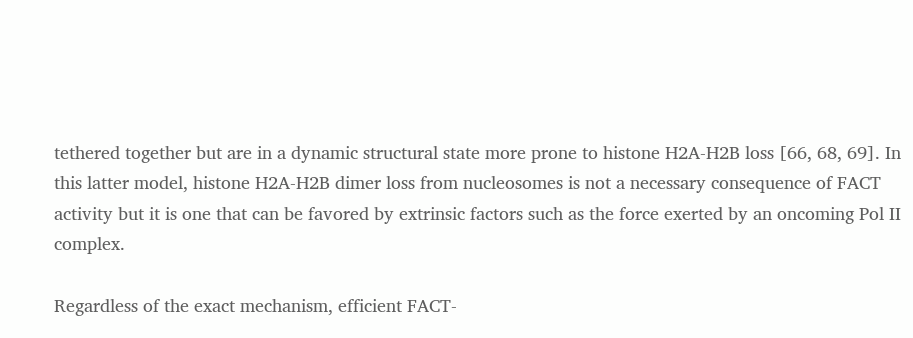tethered together but are in a dynamic structural state more prone to histone H2A-H2B loss [66, 68, 69]. In this latter model, histone H2A-H2B dimer loss from nucleosomes is not a necessary consequence of FACT activity but it is one that can be favored by extrinsic factors such as the force exerted by an oncoming Pol II complex.

Regardless of the exact mechanism, efficient FACT-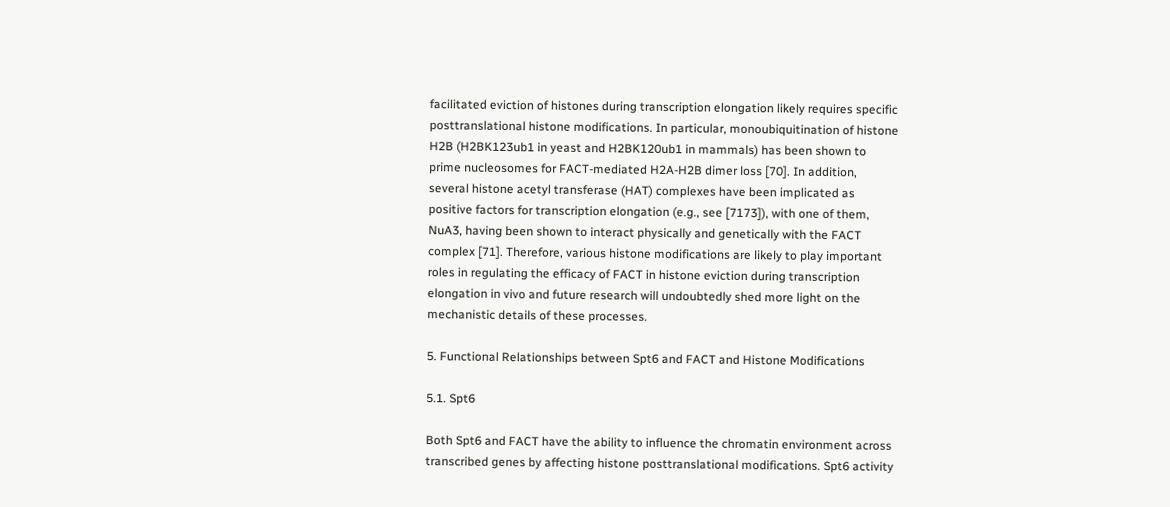facilitated eviction of histones during transcription elongation likely requires specific posttranslational histone modifications. In particular, monoubiquitination of histone H2B (H2BK123ub1 in yeast and H2BK120ub1 in mammals) has been shown to prime nucleosomes for FACT-mediated H2A-H2B dimer loss [70]. In addition, several histone acetyl transferase (HAT) complexes have been implicated as positive factors for transcription elongation (e.g., see [7173]), with one of them, NuA3, having been shown to interact physically and genetically with the FACT complex [71]. Therefore, various histone modifications are likely to play important roles in regulating the efficacy of FACT in histone eviction during transcription elongation in vivo and future research will undoubtedly shed more light on the mechanistic details of these processes.

5. Functional Relationships between Spt6 and FACT and Histone Modifications

5.1. Spt6

Both Spt6 and FACT have the ability to influence the chromatin environment across transcribed genes by affecting histone posttranslational modifications. Spt6 activity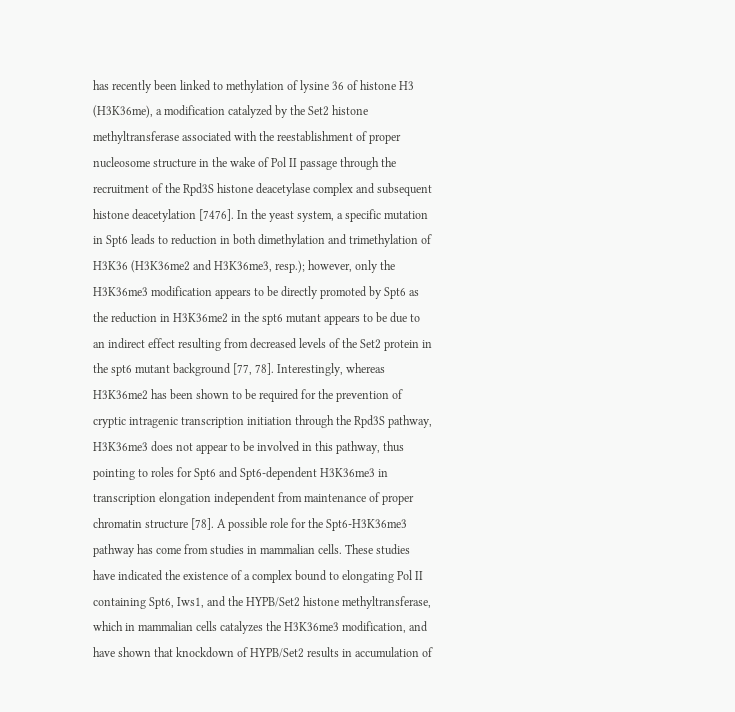has recently been linked to methylation of lysine 36 of histone H3 (H3K36me), a modification catalyzed by the Set2 histone methyltransferase associated with the reestablishment of proper nucleosome structure in the wake of Pol II passage through the recruitment of the Rpd3S histone deacetylase complex and subsequent histone deacetylation [7476]. In the yeast system, a specific mutation in Spt6 leads to reduction in both dimethylation and trimethylation of H3K36 (H3K36me2 and H3K36me3, resp.); however, only the H3K36me3 modification appears to be directly promoted by Spt6 as the reduction in H3K36me2 in the spt6 mutant appears to be due to an indirect effect resulting from decreased levels of the Set2 protein in the spt6 mutant background [77, 78]. Interestingly, whereas H3K36me2 has been shown to be required for the prevention of cryptic intragenic transcription initiation through the Rpd3S pathway, H3K36me3 does not appear to be involved in this pathway, thus pointing to roles for Spt6 and Spt6-dependent H3K36me3 in transcription elongation independent from maintenance of proper chromatin structure [78]. A possible role for the Spt6-H3K36me3 pathway has come from studies in mammalian cells. These studies have indicated the existence of a complex bound to elongating Pol II containing Spt6, Iws1, and the HYPB/Set2 histone methyltransferase, which in mammalian cells catalyzes the H3K36me3 modification, and have shown that knockdown of HYPB/Set2 results in accumulation of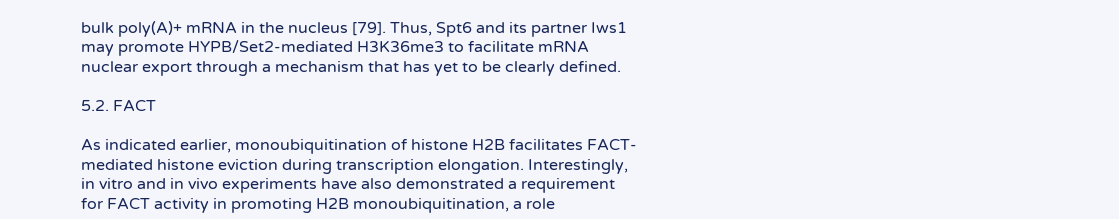bulk poly(A)+ mRNA in the nucleus [79]. Thus, Spt6 and its partner Iws1 may promote HYPB/Set2-mediated H3K36me3 to facilitate mRNA nuclear export through a mechanism that has yet to be clearly defined.

5.2. FACT

As indicated earlier, monoubiquitination of histone H2B facilitates FACT-mediated histone eviction during transcription elongation. Interestingly, in vitro and in vivo experiments have also demonstrated a requirement for FACT activity in promoting H2B monoubiquitination, a role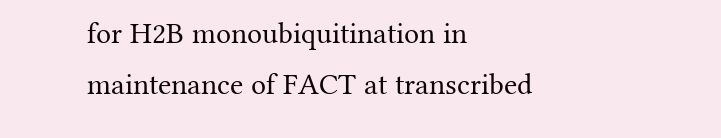for H2B monoubiquitination in maintenance of FACT at transcribed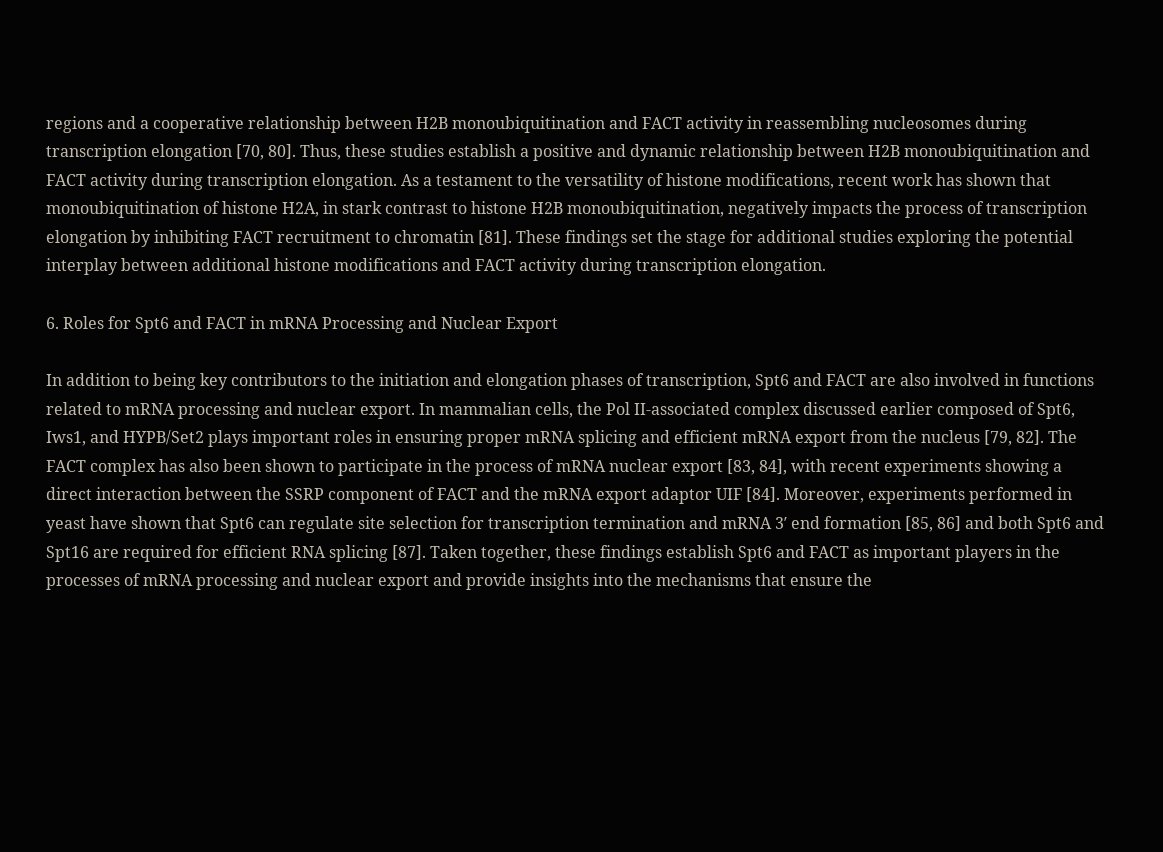regions and a cooperative relationship between H2B monoubiquitination and FACT activity in reassembling nucleosomes during transcription elongation [70, 80]. Thus, these studies establish a positive and dynamic relationship between H2B monoubiquitination and FACT activity during transcription elongation. As a testament to the versatility of histone modifications, recent work has shown that monoubiquitination of histone H2A, in stark contrast to histone H2B monoubiquitination, negatively impacts the process of transcription elongation by inhibiting FACT recruitment to chromatin [81]. These findings set the stage for additional studies exploring the potential interplay between additional histone modifications and FACT activity during transcription elongation.

6. Roles for Spt6 and FACT in mRNA Processing and Nuclear Export

In addition to being key contributors to the initiation and elongation phases of transcription, Spt6 and FACT are also involved in functions related to mRNA processing and nuclear export. In mammalian cells, the Pol II-associated complex discussed earlier composed of Spt6, Iws1, and HYPB/Set2 plays important roles in ensuring proper mRNA splicing and efficient mRNA export from the nucleus [79, 82]. The FACT complex has also been shown to participate in the process of mRNA nuclear export [83, 84], with recent experiments showing a direct interaction between the SSRP component of FACT and the mRNA export adaptor UIF [84]. Moreover, experiments performed in yeast have shown that Spt6 can regulate site selection for transcription termination and mRNA 3′ end formation [85, 86] and both Spt6 and Spt16 are required for efficient RNA splicing [87]. Taken together, these findings establish Spt6 and FACT as important players in the processes of mRNA processing and nuclear export and provide insights into the mechanisms that ensure the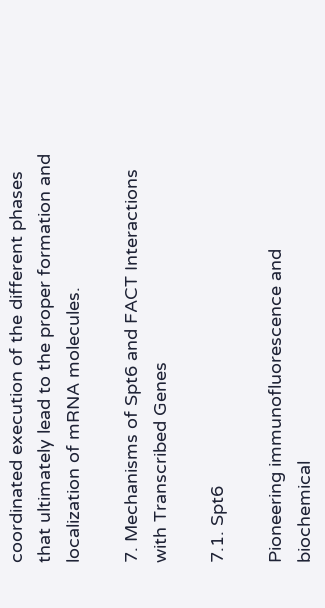coordinated execution of the different phases that ultimately lead to the proper formation and localization of mRNA molecules.

7. Mechanisms of Spt6 and FACT Interactions with Transcribed Genes

7.1. Spt6

Pioneering immunofluorescence and biochemical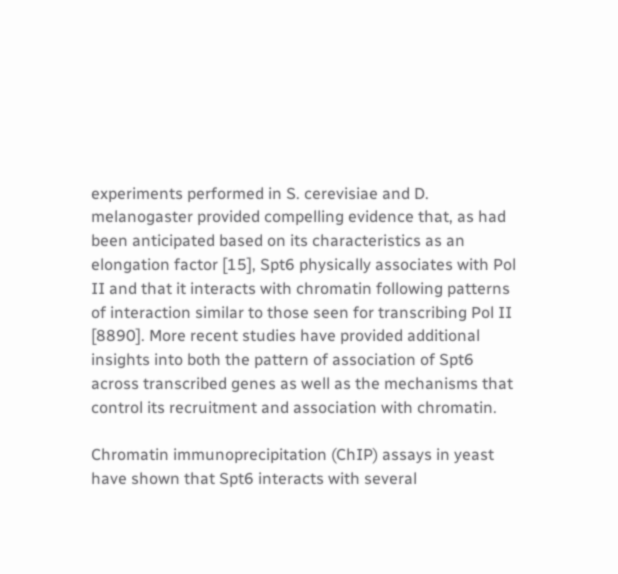experiments performed in S. cerevisiae and D. melanogaster provided compelling evidence that, as had been anticipated based on its characteristics as an elongation factor [15], Spt6 physically associates with Pol II and that it interacts with chromatin following patterns of interaction similar to those seen for transcribing Pol II [8890]. More recent studies have provided additional insights into both the pattern of association of Spt6 across transcribed genes as well as the mechanisms that control its recruitment and association with chromatin.

Chromatin immunoprecipitation (ChIP) assays in yeast have shown that Spt6 interacts with several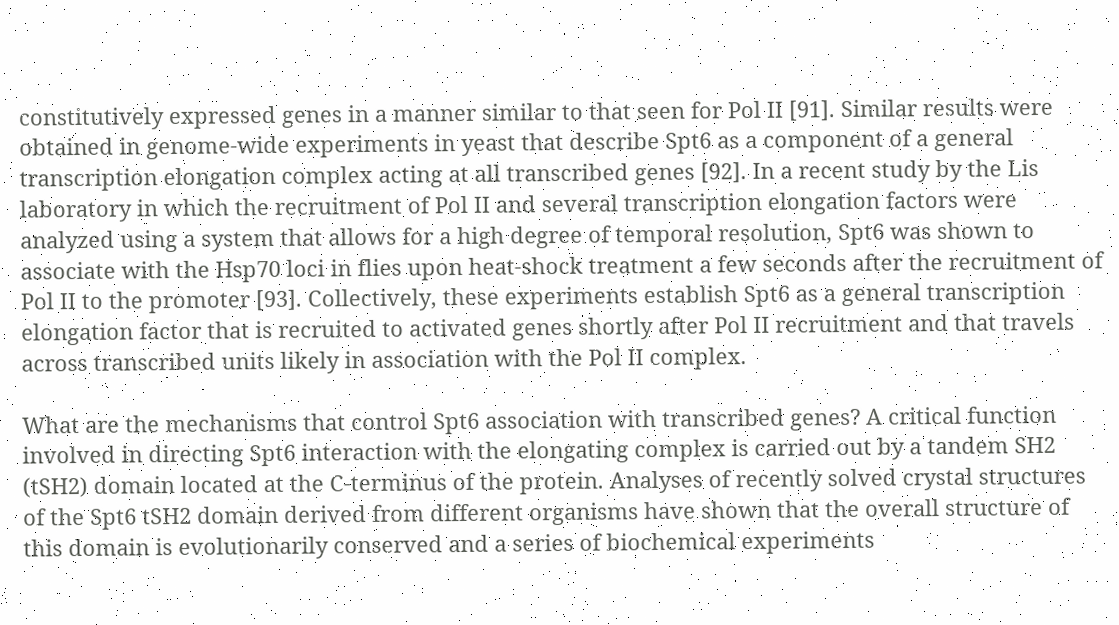constitutively expressed genes in a manner similar to that seen for Pol II [91]. Similar results were obtained in genome-wide experiments in yeast that describe Spt6 as a component of a general transcription elongation complex acting at all transcribed genes [92]. In a recent study by the Lis laboratory in which the recruitment of Pol II and several transcription elongation factors were analyzed using a system that allows for a high degree of temporal resolution, Spt6 was shown to associate with the Hsp70 loci in flies upon heat-shock treatment a few seconds after the recruitment of Pol II to the promoter [93]. Collectively, these experiments establish Spt6 as a general transcription elongation factor that is recruited to activated genes shortly after Pol II recruitment and that travels across transcribed units likely in association with the Pol II complex.

What are the mechanisms that control Spt6 association with transcribed genes? A critical function involved in directing Spt6 interaction with the elongating complex is carried out by a tandem SH2 (tSH2) domain located at the C-terminus of the protein. Analyses of recently solved crystal structures of the Spt6 tSH2 domain derived from different organisms have shown that the overall structure of this domain is evolutionarily conserved and a series of biochemical experiments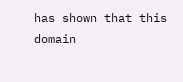has shown that this domain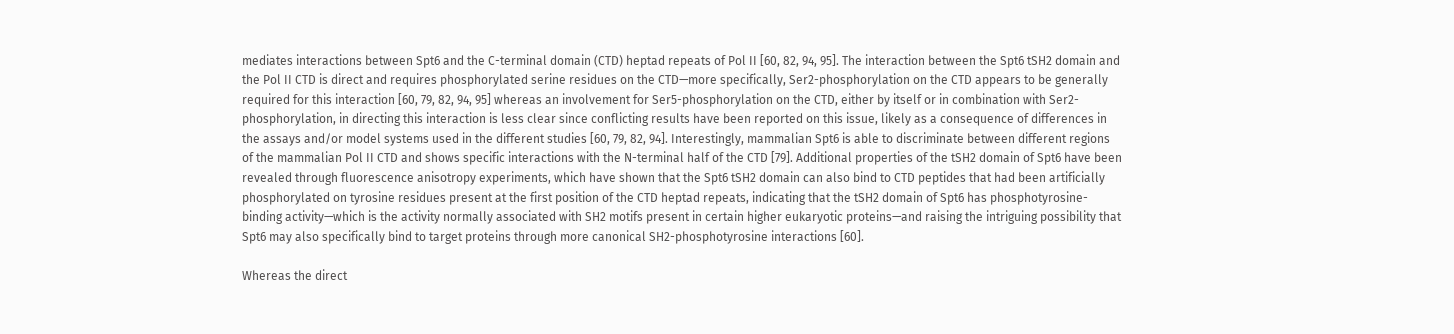mediates interactions between Spt6 and the C-terminal domain (CTD) heptad repeats of Pol II [60, 82, 94, 95]. The interaction between the Spt6 tSH2 domain and the Pol II CTD is direct and requires phosphorylated serine residues on the CTD—more specifically, Ser2-phosphorylation on the CTD appears to be generally required for this interaction [60, 79, 82, 94, 95] whereas an involvement for Ser5-phosphorylation on the CTD, either by itself or in combination with Ser2-phosphorylation, in directing this interaction is less clear since conflicting results have been reported on this issue, likely as a consequence of differences in the assays and/or model systems used in the different studies [60, 79, 82, 94]. Interestingly, mammalian Spt6 is able to discriminate between different regions of the mammalian Pol II CTD and shows specific interactions with the N-terminal half of the CTD [79]. Additional properties of the tSH2 domain of Spt6 have been revealed through fluorescence anisotropy experiments, which have shown that the Spt6 tSH2 domain can also bind to CTD peptides that had been artificially phosphorylated on tyrosine residues present at the first position of the CTD heptad repeats, indicating that the tSH2 domain of Spt6 has phosphotyrosine-binding activity—which is the activity normally associated with SH2 motifs present in certain higher eukaryotic proteins—and raising the intriguing possibility that Spt6 may also specifically bind to target proteins through more canonical SH2-phosphotyrosine interactions [60].

Whereas the direct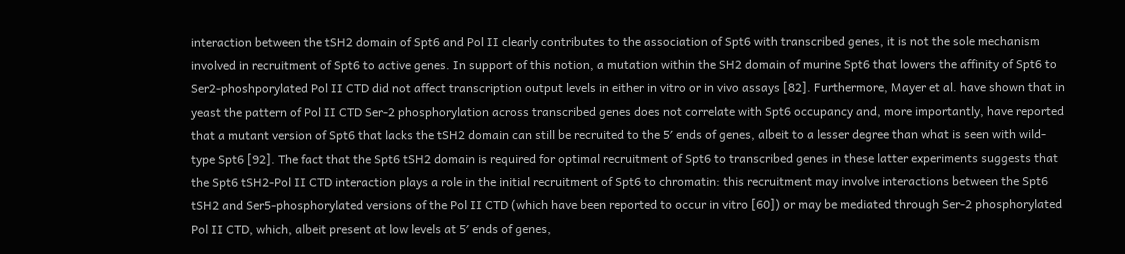interaction between the tSH2 domain of Spt6 and Pol II clearly contributes to the association of Spt6 with transcribed genes, it is not the sole mechanism involved in recruitment of Spt6 to active genes. In support of this notion, a mutation within the SH2 domain of murine Spt6 that lowers the affinity of Spt6 to Ser2-phoshporylated Pol II CTD did not affect transcription output levels in either in vitro or in vivo assays [82]. Furthermore, Mayer et al. have shown that in yeast the pattern of Pol II CTD Ser-2 phosphorylation across transcribed genes does not correlate with Spt6 occupancy and, more importantly, have reported that a mutant version of Spt6 that lacks the tSH2 domain can still be recruited to the 5′ ends of genes, albeit to a lesser degree than what is seen with wild-type Spt6 [92]. The fact that the Spt6 tSH2 domain is required for optimal recruitment of Spt6 to transcribed genes in these latter experiments suggests that the Spt6 tSH2-Pol II CTD interaction plays a role in the initial recruitment of Spt6 to chromatin: this recruitment may involve interactions between the Spt6 tSH2 and Ser5-phosphorylated versions of the Pol II CTD (which have been reported to occur in vitro [60]) or may be mediated through Ser-2 phosphorylated Pol II CTD, which, albeit present at low levels at 5′ ends of genes,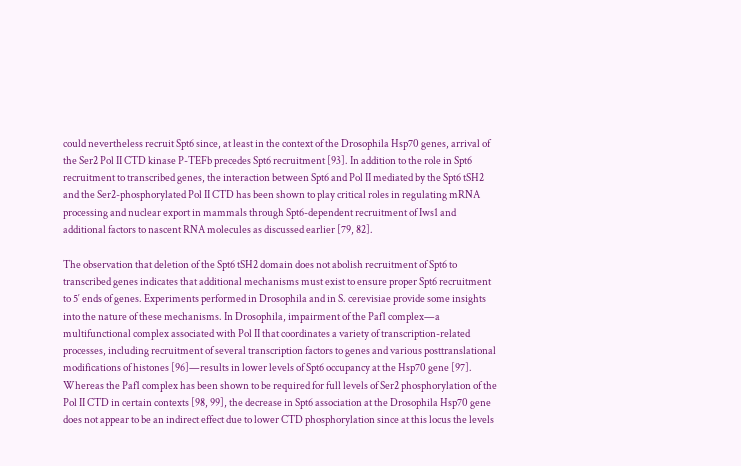could nevertheless recruit Spt6 since, at least in the context of the Drosophila Hsp70 genes, arrival of the Ser2 Pol II CTD kinase P-TEFb precedes Spt6 recruitment [93]. In addition to the role in Spt6 recruitment to transcribed genes, the interaction between Spt6 and Pol II mediated by the Spt6 tSH2 and the Ser2-phosphorylated Pol II CTD has been shown to play critical roles in regulating mRNA processing and nuclear export in mammals through Spt6-dependent recruitment of Iws1 and additional factors to nascent RNA molecules as discussed earlier [79, 82].

The observation that deletion of the Spt6 tSH2 domain does not abolish recruitment of Spt6 to transcribed genes indicates that additional mechanisms must exist to ensure proper Spt6 recruitment to 5′ ends of genes. Experiments performed in Drosophila and in S. cerevisiae provide some insights into the nature of these mechanisms. In Drosophila, impairment of the Paf1 complex—a multifunctional complex associated with Pol II that coordinates a variety of transcription-related processes, including recruitment of several transcription factors to genes and various posttranslational modifications of histones [96]—results in lower levels of Spt6 occupancy at the Hsp70 gene [97]. Whereas the Paf1 complex has been shown to be required for full levels of Ser2 phosphorylation of the Pol II CTD in certain contexts [98, 99], the decrease in Spt6 association at the Drosophila Hsp70 gene does not appear to be an indirect effect due to lower CTD phosphorylation since at this locus the levels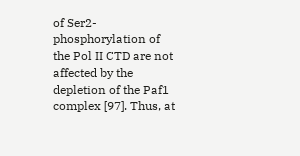of Ser2-phosphorylation of the Pol II CTD are not affected by the depletion of the Paf1 complex [97]. Thus, at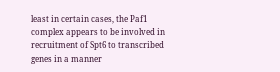least in certain cases, the Paf1 complex appears to be involved in recruitment of Spt6 to transcribed genes in a manner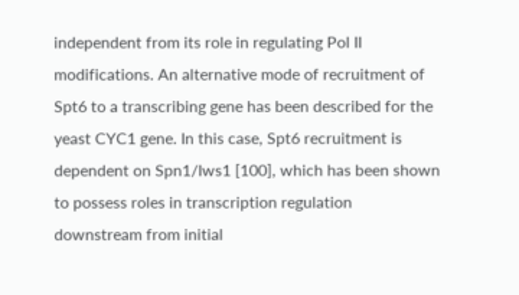independent from its role in regulating Pol II modifications. An alternative mode of recruitment of Spt6 to a transcribing gene has been described for the yeast CYC1 gene. In this case, Spt6 recruitment is dependent on Spn1/Iws1 [100], which has been shown to possess roles in transcription regulation downstream from initial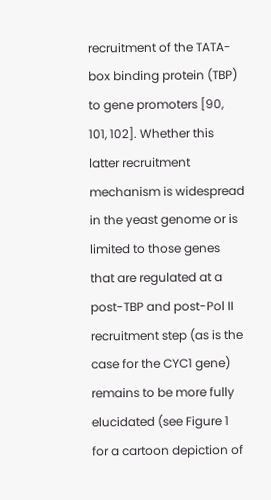recruitment of the TATA-box binding protein (TBP) to gene promoters [90, 101, 102]. Whether this latter recruitment mechanism is widespread in the yeast genome or is limited to those genes that are regulated at a post-TBP and post-Pol II recruitment step (as is the case for the CYC1 gene) remains to be more fully elucidated (see Figure 1 for a cartoon depiction of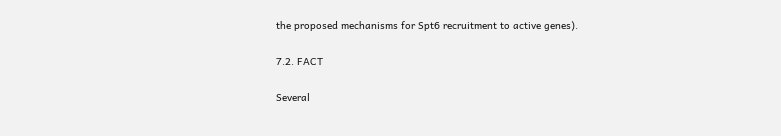the proposed mechanisms for Spt6 recruitment to active genes).

7.2. FACT

Several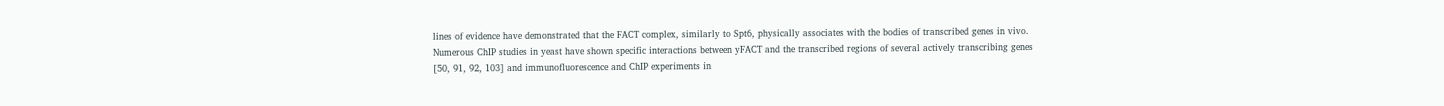lines of evidence have demonstrated that the FACT complex, similarly to Spt6, physically associates with the bodies of transcribed genes in vivo. Numerous ChIP studies in yeast have shown specific interactions between yFACT and the transcribed regions of several actively transcribing genes [50, 91, 92, 103] and immunofluorescence and ChIP experiments in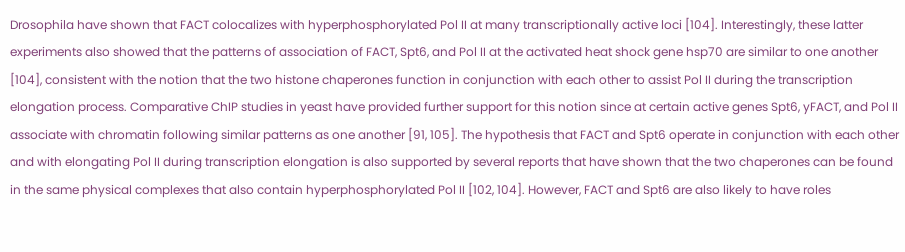Drosophila have shown that FACT colocalizes with hyperphosphorylated Pol II at many transcriptionally active loci [104]. Interestingly, these latter experiments also showed that the patterns of association of FACT, Spt6, and Pol II at the activated heat shock gene hsp70 are similar to one another [104], consistent with the notion that the two histone chaperones function in conjunction with each other to assist Pol II during the transcription elongation process. Comparative ChIP studies in yeast have provided further support for this notion since at certain active genes Spt6, yFACT, and Pol II associate with chromatin following similar patterns as one another [91, 105]. The hypothesis that FACT and Spt6 operate in conjunction with each other and with elongating Pol II during transcription elongation is also supported by several reports that have shown that the two chaperones can be found in the same physical complexes that also contain hyperphosphorylated Pol II [102, 104]. However, FACT and Spt6 are also likely to have roles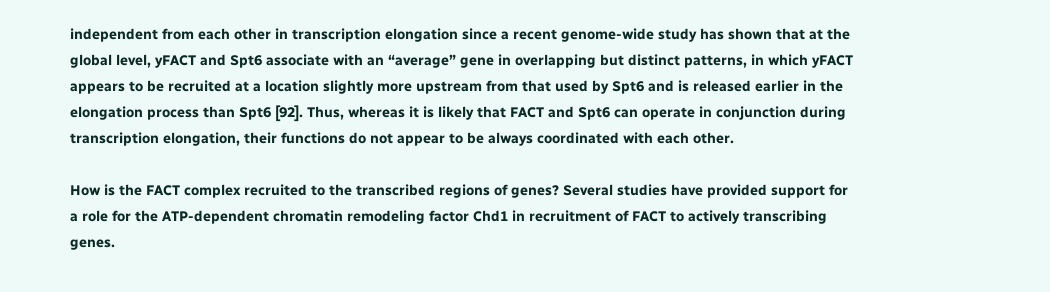independent from each other in transcription elongation since a recent genome-wide study has shown that at the global level, yFACT and Spt6 associate with an “average” gene in overlapping but distinct patterns, in which yFACT appears to be recruited at a location slightly more upstream from that used by Spt6 and is released earlier in the elongation process than Spt6 [92]. Thus, whereas it is likely that FACT and Spt6 can operate in conjunction during transcription elongation, their functions do not appear to be always coordinated with each other.

How is the FACT complex recruited to the transcribed regions of genes? Several studies have provided support for a role for the ATP-dependent chromatin remodeling factor Chd1 in recruitment of FACT to actively transcribing genes.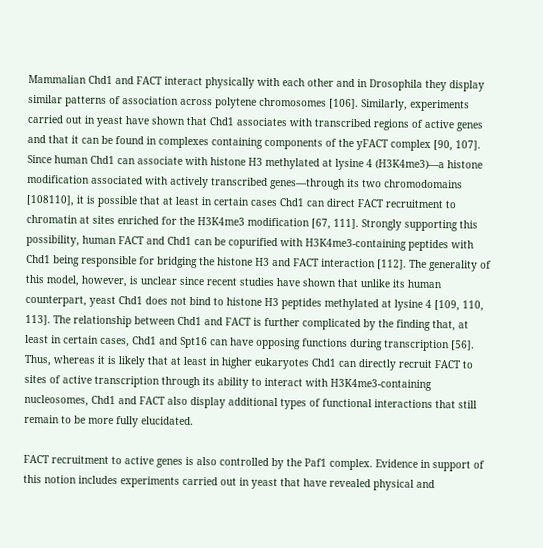Mammalian Chd1 and FACT interact physically with each other and in Drosophila they display similar patterns of association across polytene chromosomes [106]. Similarly, experiments carried out in yeast have shown that Chd1 associates with transcribed regions of active genes and that it can be found in complexes containing components of the yFACT complex [90, 107]. Since human Chd1 can associate with histone H3 methylated at lysine 4 (H3K4me3)—a histone modification associated with actively transcribed genes—through its two chromodomains [108110], it is possible that at least in certain cases Chd1 can direct FACT recruitment to chromatin at sites enriched for the H3K4me3 modification [67, 111]. Strongly supporting this possibility, human FACT and Chd1 can be copurified with H3K4me3-containing peptides with Chd1 being responsible for bridging the histone H3 and FACT interaction [112]. The generality of this model, however, is unclear since recent studies have shown that unlike its human counterpart, yeast Chd1 does not bind to histone H3 peptides methylated at lysine 4 [109, 110, 113]. The relationship between Chd1 and FACT is further complicated by the finding that, at least in certain cases, Chd1 and Spt16 can have opposing functions during transcription [56]. Thus, whereas it is likely that at least in higher eukaryotes Chd1 can directly recruit FACT to sites of active transcription through its ability to interact with H3K4me3-containing nucleosomes, Chd1 and FACT also display additional types of functional interactions that still remain to be more fully elucidated.

FACT recruitment to active genes is also controlled by the Paf1 complex. Evidence in support of this notion includes experiments carried out in yeast that have revealed physical and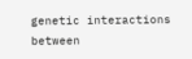genetic interactions between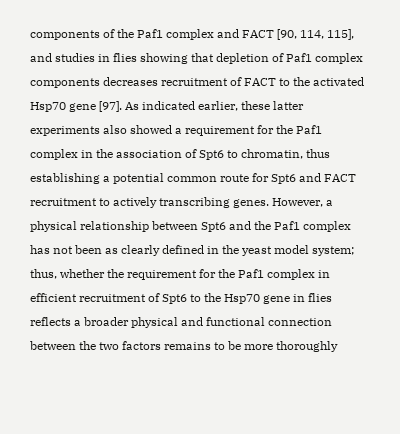components of the Paf1 complex and FACT [90, 114, 115], and studies in flies showing that depletion of Paf1 complex components decreases recruitment of FACT to the activated Hsp70 gene [97]. As indicated earlier, these latter experiments also showed a requirement for the Paf1 complex in the association of Spt6 to chromatin, thus establishing a potential common route for Spt6 and FACT recruitment to actively transcribing genes. However, a physical relationship between Spt6 and the Paf1 complex has not been as clearly defined in the yeast model system; thus, whether the requirement for the Paf1 complex in efficient recruitment of Spt6 to the Hsp70 gene in flies reflects a broader physical and functional connection between the two factors remains to be more thoroughly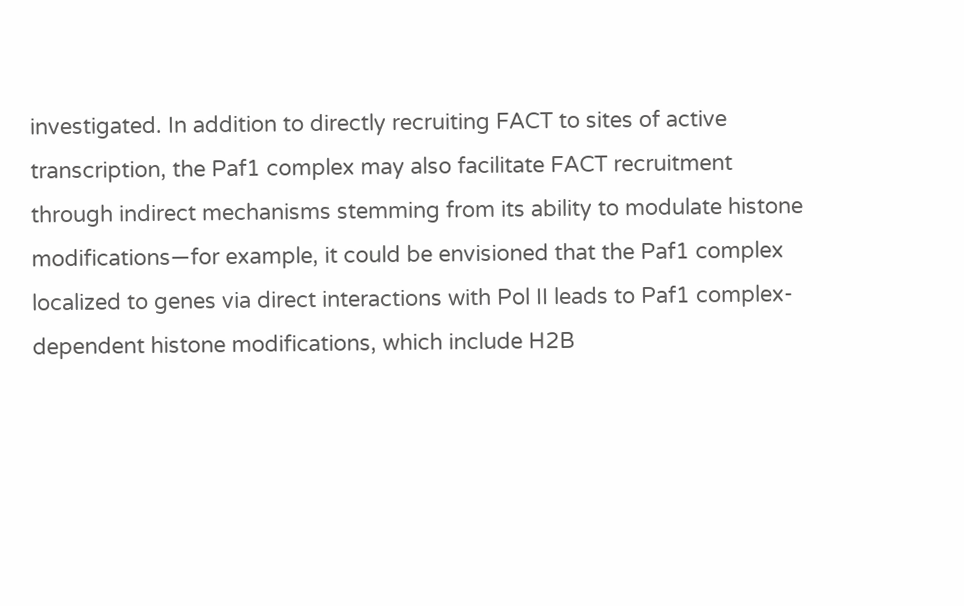investigated. In addition to directly recruiting FACT to sites of active transcription, the Paf1 complex may also facilitate FACT recruitment through indirect mechanisms stemming from its ability to modulate histone modifications—for example, it could be envisioned that the Paf1 complex localized to genes via direct interactions with Pol II leads to Paf1 complex-dependent histone modifications, which include H2B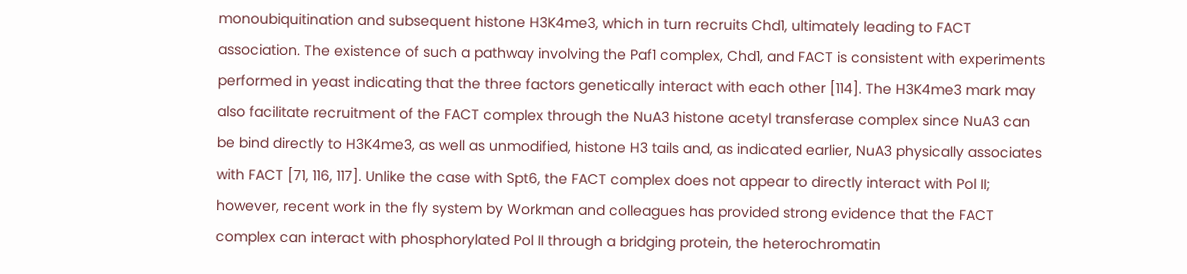monoubiquitination and subsequent histone H3K4me3, which in turn recruits Chd1, ultimately leading to FACT association. The existence of such a pathway involving the Paf1 complex, Chd1, and FACT is consistent with experiments performed in yeast indicating that the three factors genetically interact with each other [114]. The H3K4me3 mark may also facilitate recruitment of the FACT complex through the NuA3 histone acetyl transferase complex since NuA3 can be bind directly to H3K4me3, as well as unmodified, histone H3 tails and, as indicated earlier, NuA3 physically associates with FACT [71, 116, 117]. Unlike the case with Spt6, the FACT complex does not appear to directly interact with Pol II; however, recent work in the fly system by Workman and colleagues has provided strong evidence that the FACT complex can interact with phosphorylated Pol II through a bridging protein, the heterochromatin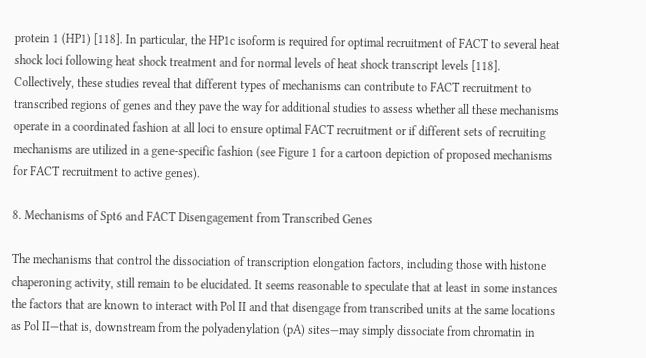protein 1 (HP1) [118]. In particular, the HP1c isoform is required for optimal recruitment of FACT to several heat shock loci following heat shock treatment and for normal levels of heat shock transcript levels [118]. Collectively, these studies reveal that different types of mechanisms can contribute to FACT recruitment to transcribed regions of genes and they pave the way for additional studies to assess whether all these mechanisms operate in a coordinated fashion at all loci to ensure optimal FACT recruitment or if different sets of recruiting mechanisms are utilized in a gene-specific fashion (see Figure 1 for a cartoon depiction of proposed mechanisms for FACT recruitment to active genes).

8. Mechanisms of Spt6 and FACT Disengagement from Transcribed Genes

The mechanisms that control the dissociation of transcription elongation factors, including those with histone chaperoning activity, still remain to be elucidated. It seems reasonable to speculate that at least in some instances the factors that are known to interact with Pol II and that disengage from transcribed units at the same locations as Pol II—that is, downstream from the polyadenylation (pA) sites—may simply dissociate from chromatin in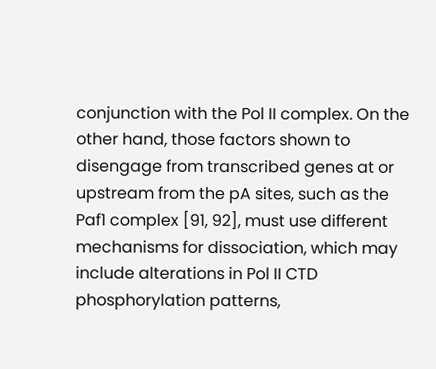conjunction with the Pol II complex. On the other hand, those factors shown to disengage from transcribed genes at or upstream from the pA sites, such as the Paf1 complex [91, 92], must use different mechanisms for dissociation, which may include alterations in Pol II CTD phosphorylation patterns,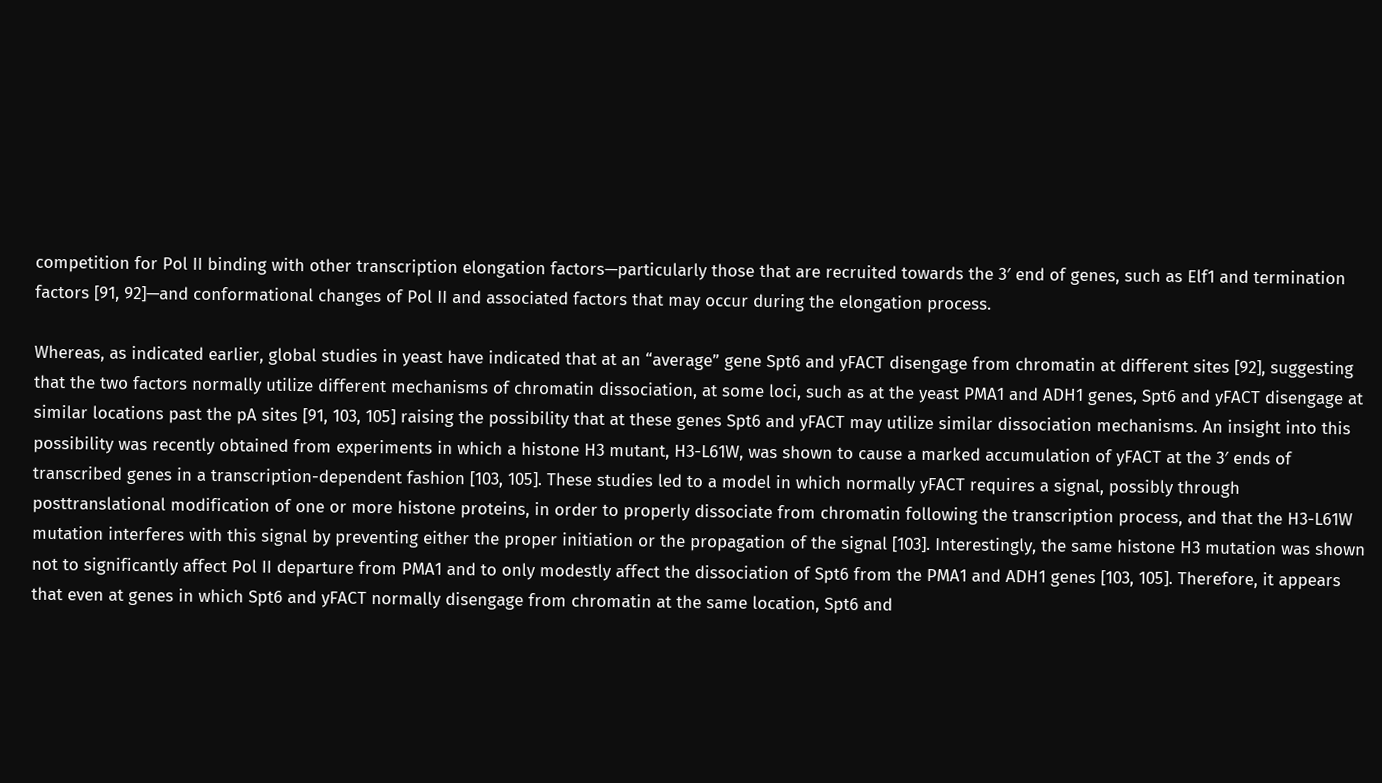competition for Pol II binding with other transcription elongation factors—particularly those that are recruited towards the 3′ end of genes, such as Elf1 and termination factors [91, 92]—and conformational changes of Pol II and associated factors that may occur during the elongation process.

Whereas, as indicated earlier, global studies in yeast have indicated that at an “average” gene Spt6 and yFACT disengage from chromatin at different sites [92], suggesting that the two factors normally utilize different mechanisms of chromatin dissociation, at some loci, such as at the yeast PMA1 and ADH1 genes, Spt6 and yFACT disengage at similar locations past the pA sites [91, 103, 105] raising the possibility that at these genes Spt6 and yFACT may utilize similar dissociation mechanisms. An insight into this possibility was recently obtained from experiments in which a histone H3 mutant, H3-L61W, was shown to cause a marked accumulation of yFACT at the 3′ ends of transcribed genes in a transcription-dependent fashion [103, 105]. These studies led to a model in which normally yFACT requires a signal, possibly through posttranslational modification of one or more histone proteins, in order to properly dissociate from chromatin following the transcription process, and that the H3-L61W mutation interferes with this signal by preventing either the proper initiation or the propagation of the signal [103]. Interestingly, the same histone H3 mutation was shown not to significantly affect Pol II departure from PMA1 and to only modestly affect the dissociation of Spt6 from the PMA1 and ADH1 genes [103, 105]. Therefore, it appears that even at genes in which Spt6 and yFACT normally disengage from chromatin at the same location, Spt6 and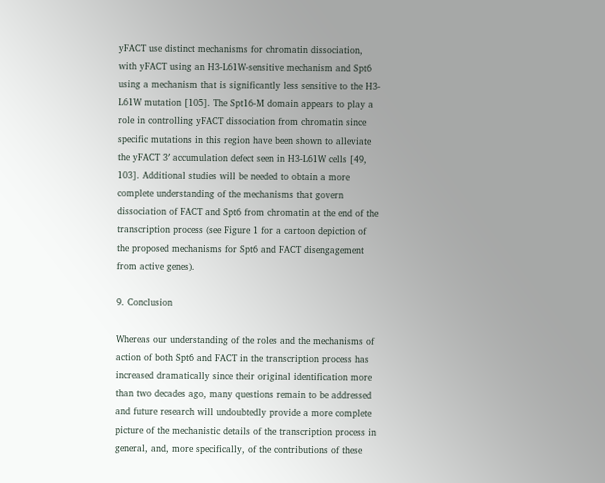yFACT use distinct mechanisms for chromatin dissociation, with yFACT using an H3-L61W-sensitive mechanism and Spt6 using a mechanism that is significantly less sensitive to the H3-L61W mutation [105]. The Spt16-M domain appears to play a role in controlling yFACT dissociation from chromatin since specific mutations in this region have been shown to alleviate the yFACT 3′ accumulation defect seen in H3-L61W cells [49, 103]. Additional studies will be needed to obtain a more complete understanding of the mechanisms that govern dissociation of FACT and Spt6 from chromatin at the end of the transcription process (see Figure 1 for a cartoon depiction of the proposed mechanisms for Spt6 and FACT disengagement from active genes).

9. Conclusion

Whereas our understanding of the roles and the mechanisms of action of both Spt6 and FACT in the transcription process has increased dramatically since their original identification more than two decades ago, many questions remain to be addressed and future research will undoubtedly provide a more complete picture of the mechanistic details of the transcription process in general, and, more specifically, of the contributions of these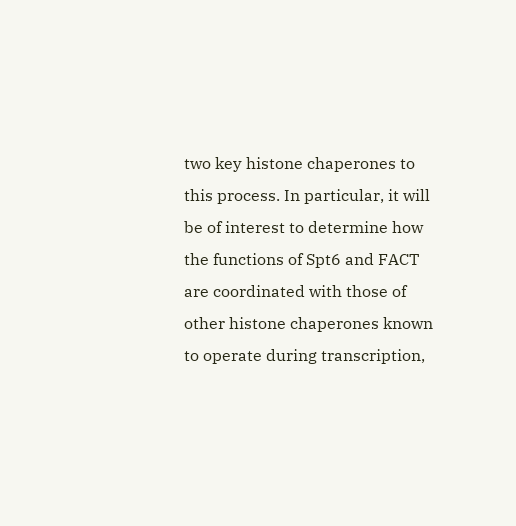two key histone chaperones to this process. In particular, it will be of interest to determine how the functions of Spt6 and FACT are coordinated with those of other histone chaperones known to operate during transcription,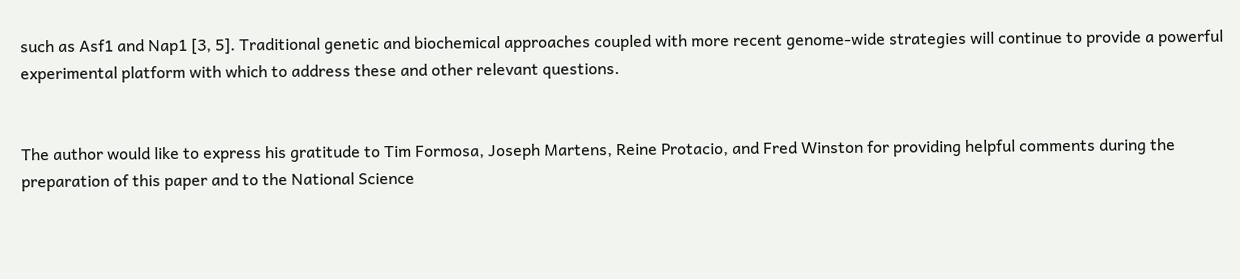such as Asf1 and Nap1 [3, 5]. Traditional genetic and biochemical approaches coupled with more recent genome-wide strategies will continue to provide a powerful experimental platform with which to address these and other relevant questions.


The author would like to express his gratitude to Tim Formosa, Joseph Martens, Reine Protacio, and Fred Winston for providing helpful comments during the preparation of this paper and to the National Science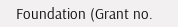Foundation (Grant no.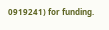0919241) for funding.